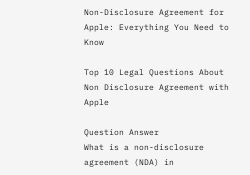Non-Disclosure Agreement for Apple: Everything You Need to Know

Top 10 Legal Questions About Non Disclosure Agreement with Apple

Question Answer
What is a non-disclosure agreement (NDA) in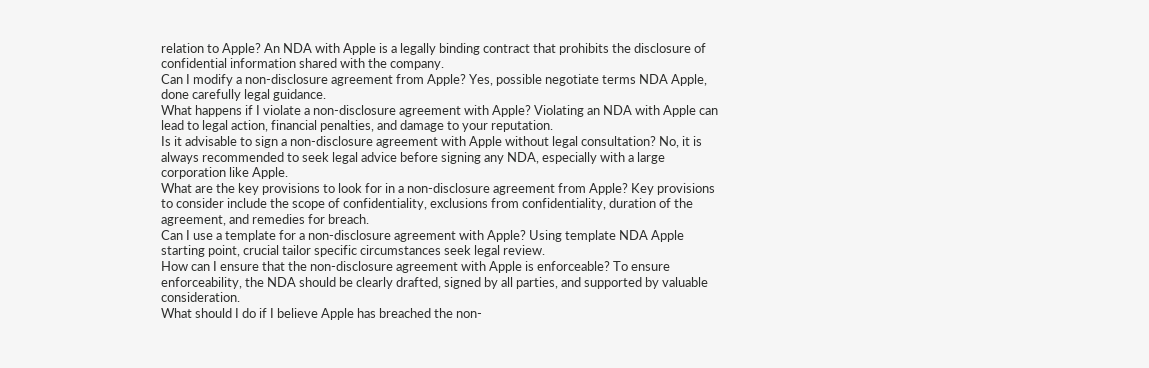relation to Apple? An NDA with Apple is a legally binding contract that prohibits the disclosure of confidential information shared with the company.
Can I modify a non-disclosure agreement from Apple? Yes, possible negotiate terms NDA Apple, done carefully legal guidance.
What happens if I violate a non-disclosure agreement with Apple? Violating an NDA with Apple can lead to legal action, financial penalties, and damage to your reputation.
Is it advisable to sign a non-disclosure agreement with Apple without legal consultation? No, it is always recommended to seek legal advice before signing any NDA, especially with a large corporation like Apple.
What are the key provisions to look for in a non-disclosure agreement from Apple? Key provisions to consider include the scope of confidentiality, exclusions from confidentiality, duration of the agreement, and remedies for breach.
Can I use a template for a non-disclosure agreement with Apple? Using template NDA Apple starting point, crucial tailor specific circumstances seek legal review.
How can I ensure that the non-disclosure agreement with Apple is enforceable? To ensure enforceability, the NDA should be clearly drafted, signed by all parties, and supported by valuable consideration.
What should I do if I believe Apple has breached the non-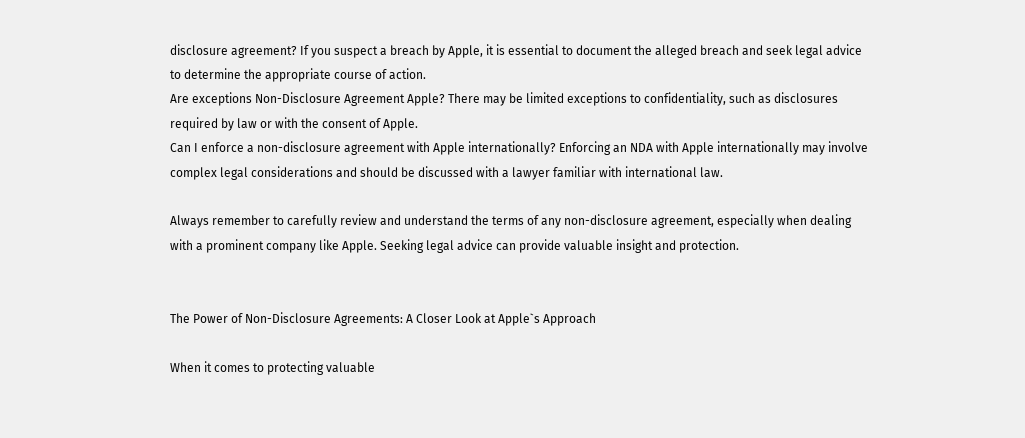disclosure agreement? If you suspect a breach by Apple, it is essential to document the alleged breach and seek legal advice to determine the appropriate course of action.
Are exceptions Non-Disclosure Agreement Apple? There may be limited exceptions to confidentiality, such as disclosures required by law or with the consent of Apple.
Can I enforce a non-disclosure agreement with Apple internationally? Enforcing an NDA with Apple internationally may involve complex legal considerations and should be discussed with a lawyer familiar with international law.

Always remember to carefully review and understand the terms of any non-disclosure agreement, especially when dealing with a prominent company like Apple. Seeking legal advice can provide valuable insight and protection.


The Power of Non-Disclosure Agreements: A Closer Look at Apple`s Approach

When it comes to protecting valuable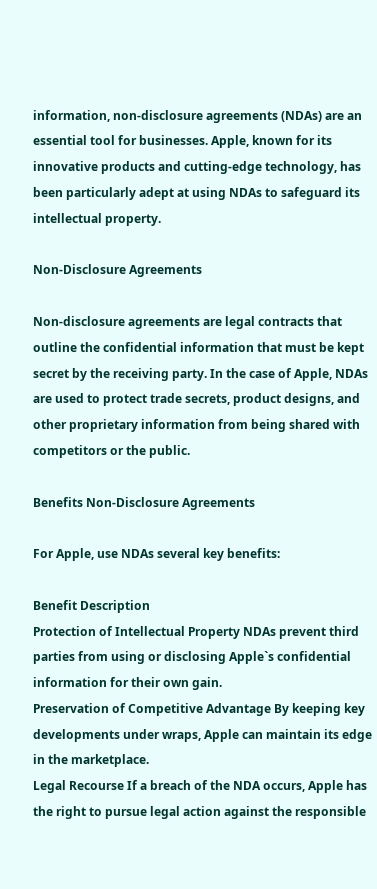information, non-disclosure agreements (NDAs) are an essential tool for businesses. Apple, known for its innovative products and cutting-edge technology, has been particularly adept at using NDAs to safeguard its intellectual property.

Non-Disclosure Agreements

Non-disclosure agreements are legal contracts that outline the confidential information that must be kept secret by the receiving party. In the case of Apple, NDAs are used to protect trade secrets, product designs, and other proprietary information from being shared with competitors or the public.

Benefits Non-Disclosure Agreements

For Apple, use NDAs several key benefits:

Benefit Description
Protection of Intellectual Property NDAs prevent third parties from using or disclosing Apple`s confidential information for their own gain.
Preservation of Competitive Advantage By keeping key developments under wraps, Apple can maintain its edge in the marketplace.
Legal Recourse If a breach of the NDA occurs, Apple has the right to pursue legal action against the responsible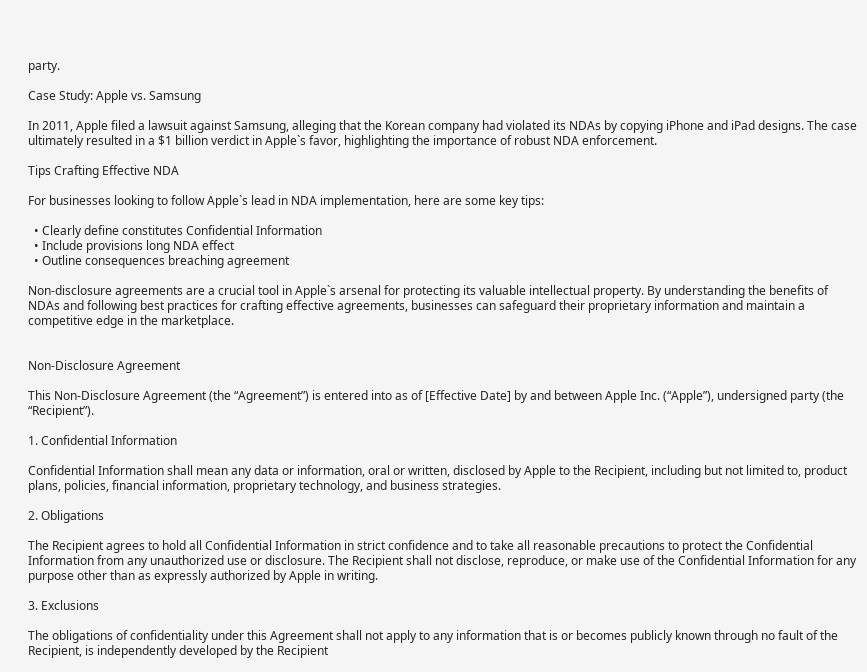party.

Case Study: Apple vs. Samsung

In 2011, Apple filed a lawsuit against Samsung, alleging that the Korean company had violated its NDAs by copying iPhone and iPad designs. The case ultimately resulted in a $1 billion verdict in Apple`s favor, highlighting the importance of robust NDA enforcement.

Tips Crafting Effective NDA

For businesses looking to follow Apple`s lead in NDA implementation, here are some key tips:

  • Clearly define constitutes Confidential Information
  • Include provisions long NDA effect
  • Outline consequences breaching agreement

Non-disclosure agreements are a crucial tool in Apple`s arsenal for protecting its valuable intellectual property. By understanding the benefits of NDAs and following best practices for crafting effective agreements, businesses can safeguard their proprietary information and maintain a competitive edge in the marketplace.


Non-Disclosure Agreement

This Non-Disclosure Agreement (the “Agreement”) is entered into as of [Effective Date] by and between Apple Inc. (“Apple”), undersigned party (the “Recipient”).

1. Confidential Information

Confidential Information shall mean any data or information, oral or written, disclosed by Apple to the Recipient, including but not limited to, product plans, policies, financial information, proprietary technology, and business strategies.

2. Obligations

The Recipient agrees to hold all Confidential Information in strict confidence and to take all reasonable precautions to protect the Confidential Information from any unauthorized use or disclosure. The Recipient shall not disclose, reproduce, or make use of the Confidential Information for any purpose other than as expressly authorized by Apple in writing.

3. Exclusions

The obligations of confidentiality under this Agreement shall not apply to any information that is or becomes publicly known through no fault of the Recipient, is independently developed by the Recipient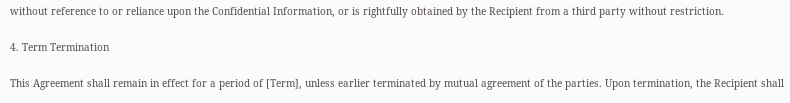without reference to or reliance upon the Confidential Information, or is rightfully obtained by the Recipient from a third party without restriction.

4. Term Termination

This Agreement shall remain in effect for a period of [Term], unless earlier terminated by mutual agreement of the parties. Upon termination, the Recipient shall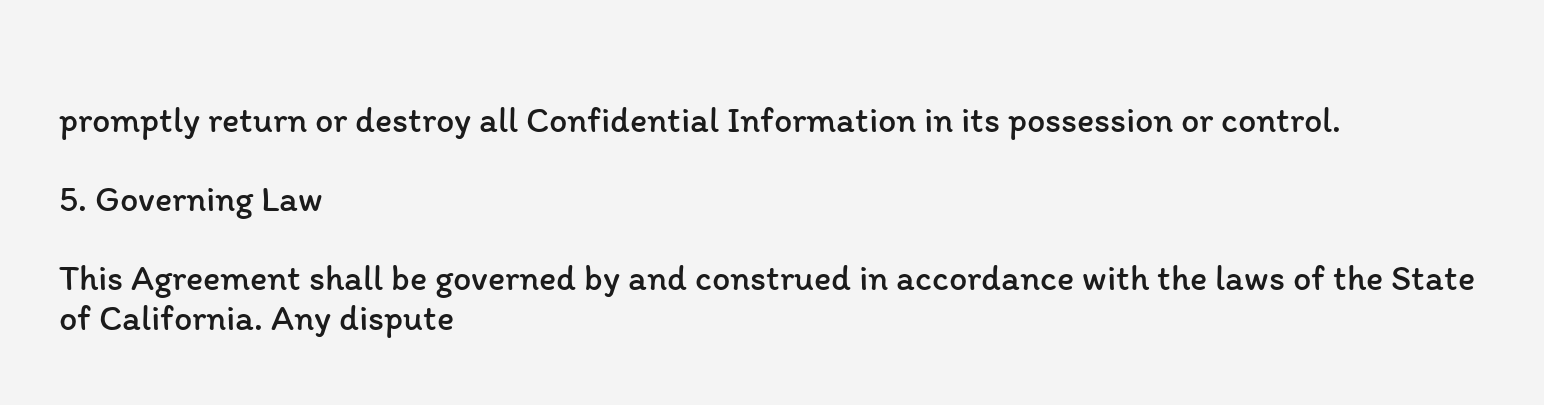promptly return or destroy all Confidential Information in its possession or control.

5. Governing Law

This Agreement shall be governed by and construed in accordance with the laws of the State of California. Any dispute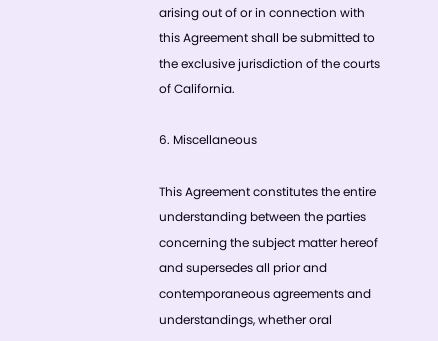arising out of or in connection with this Agreement shall be submitted to the exclusive jurisdiction of the courts of California.

6. Miscellaneous

This Agreement constitutes the entire understanding between the parties concerning the subject matter hereof and supersedes all prior and contemporaneous agreements and understandings, whether oral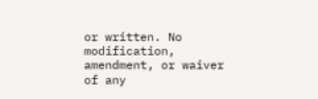or written. No modification, amendment, or waiver of any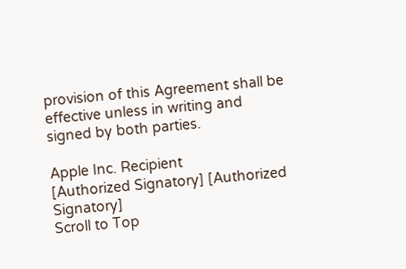provision of this Agreement shall be effective unless in writing and signed by both parties.

Apple Inc. Recipient
[Authorized Signatory] [Authorized Signatory]
Scroll to Top